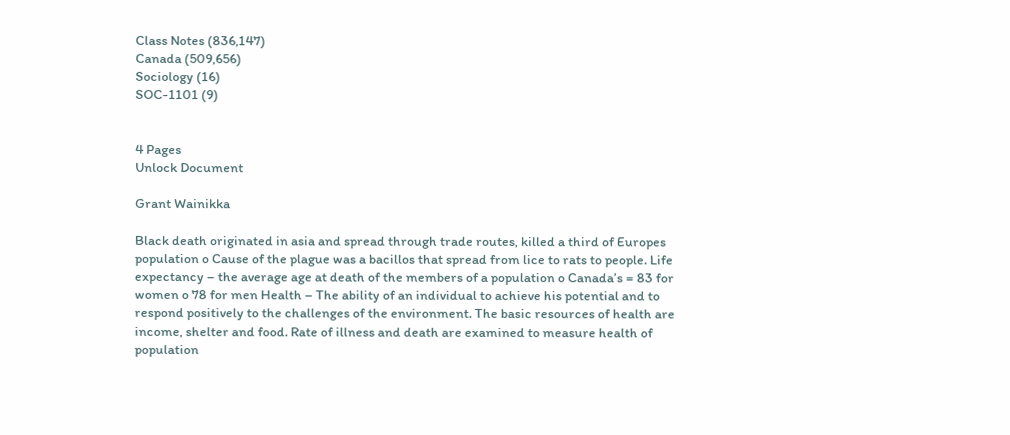Class Notes (836,147)
Canada (509,656)
Sociology (16)
SOC-1101 (9)


4 Pages
Unlock Document

Grant Wainikka

Black death originated in asia and spread through trade routes, killed a third of Europes population o Cause of the plague was a bacillos that spread from lice to rats to people. Life expectancy – the average age at death of the members of a population o Canada’s = 83 for women o 78 for men Health – The ability of an individual to achieve his potential and to respond positively to the challenges of the environment. The basic resources of health are income, shelter and food. Rate of illness and death are examined to measure health of population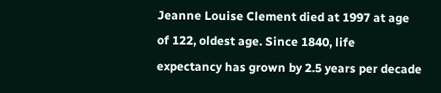Jeanne Louise Clement died at 1997 at age of 122, oldest age. Since 1840, life expectancy has grown by 2.5 years per decade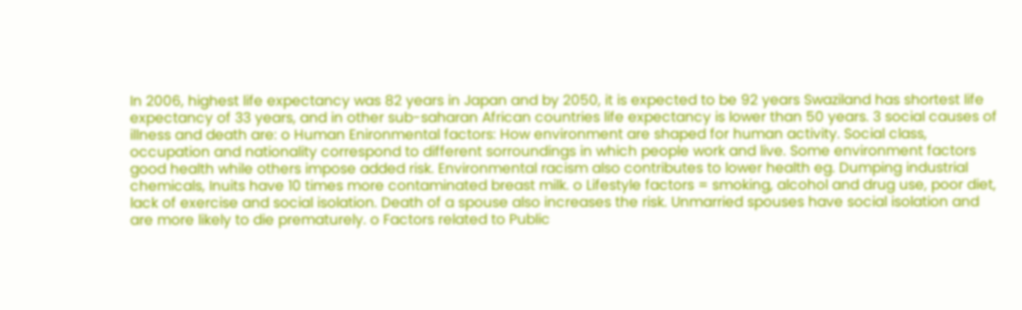In 2006, highest life expectancy was 82 years in Japan and by 2050, it is expected to be 92 years Swaziland has shortest life expectancy of 33 years, and in other sub-saharan African countries life expectancy is lower than 50 years. 3 social causes of illness and death are: o Human Enironmental factors: How environment are shaped for human activity. Social class, occupation and nationality correspond to different sorroundings in which people work and live. Some environment factors good health while others impose added risk. Environmental racism also contributes to lower health eg. Dumping industrial chemicals, Inuits have 10 times more contaminated breast milk. o Lifestyle factors = smoking, alcohol and drug use, poor diet, lack of exercise and social isolation. Death of a spouse also increases the risk. Unmarried spouses have social isolation and are more likely to die prematurely. o Factors related to Public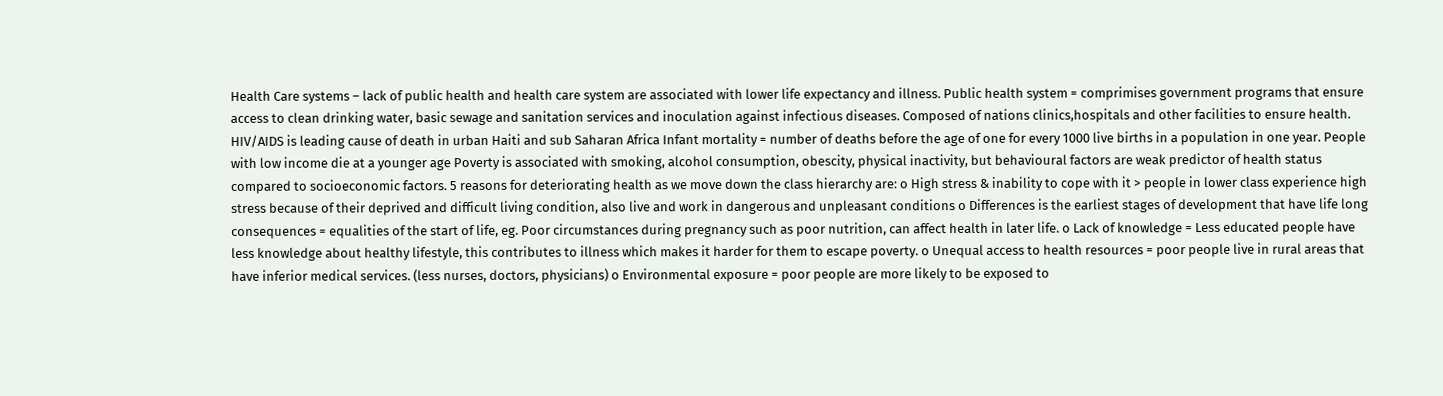Health Care systems – lack of public health and health care system are associated with lower life expectancy and illness. Public health system = comprimises government programs that ensure access to clean drinking water, basic sewage and sanitation services and inoculation against infectious diseases. Composed of nations clinics,hospitals and other facilities to ensure health. HIV/AIDS is leading cause of death in urban Haiti and sub Saharan Africa Infant mortality = number of deaths before the age of one for every 1000 live births in a population in one year. People with low income die at a younger age Poverty is associated with smoking, alcohol consumption, obescity, physical inactivity, but behavioural factors are weak predictor of health status compared to socioeconomic factors. 5 reasons for deteriorating health as we move down the class hierarchy are: o High stress & inability to cope with it > people in lower class experience high stress because of their deprived and difficult living condition, also live and work in dangerous and unpleasant conditions o Differences is the earliest stages of development that have life long consequences = equalities of the start of life, eg. Poor circumstances during pregnancy such as poor nutrition, can affect health in later life. o Lack of knowledge = Less educated people have less knowledge about healthy lifestyle, this contributes to illness which makes it harder for them to escape poverty. o Unequal access to health resources = poor people live in rural areas that have inferior medical services. (less nurses, doctors, physicians) o Environmental exposure = poor people are more likely to be exposed to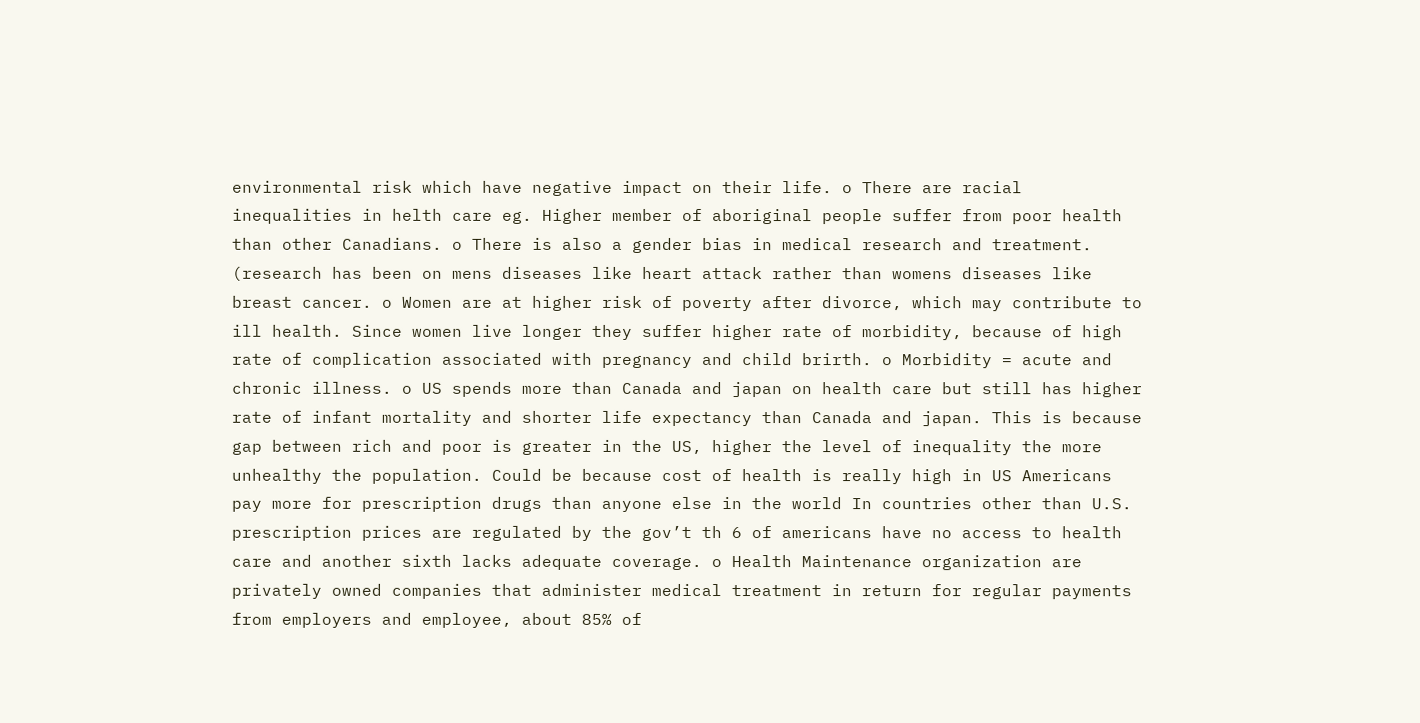environmental risk which have negative impact on their life. o There are racial inequalities in helth care eg. Higher member of aboriginal people suffer from poor health than other Canadians. o There is also a gender bias in medical research and treatment. (research has been on mens diseases like heart attack rather than womens diseases like breast cancer. o Women are at higher risk of poverty after divorce, which may contribute to ill health. Since women live longer they suffer higher rate of morbidity, because of high rate of complication associated with pregnancy and child brirth. o Morbidity = acute and chronic illness. o US spends more than Canada and japan on health care but still has higher rate of infant mortality and shorter life expectancy than Canada and japan. This is because gap between rich and poor is greater in the US, higher the level of inequality the more unhealthy the population. Could be because cost of health is really high in US Americans pay more for prescription drugs than anyone else in the world In countries other than U.S. prescription prices are regulated by the gov’t th 6 of americans have no access to health care and another sixth lacks adequate coverage. o Health Maintenance organization are privately owned companies that administer medical treatment in return for regular payments from employers and employee, about 85% of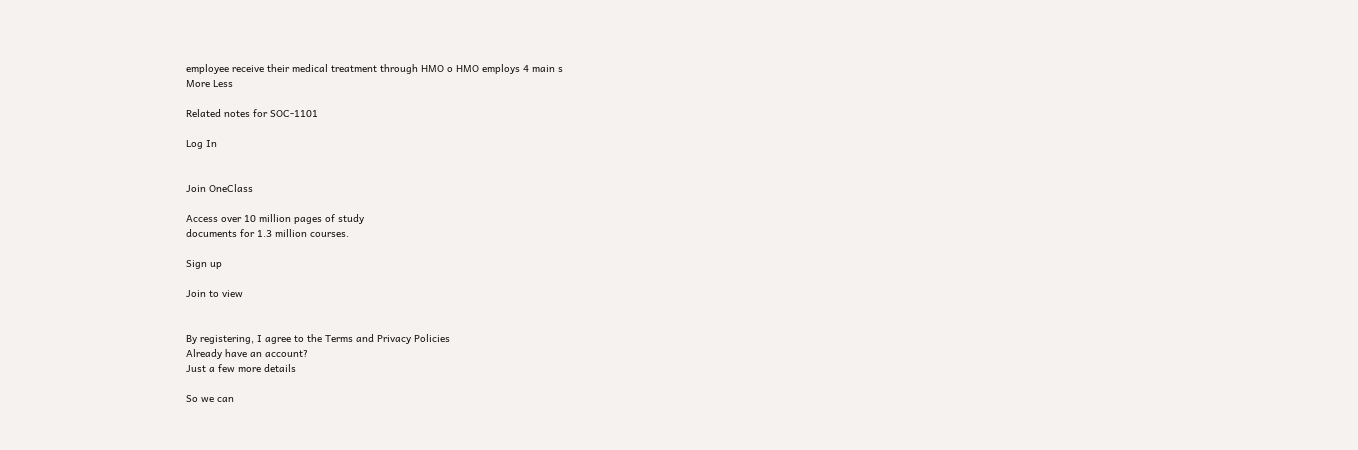employee receive their medical treatment through HMO o HMO employs 4 main s
More Less

Related notes for SOC-1101

Log In


Join OneClass

Access over 10 million pages of study
documents for 1.3 million courses.

Sign up

Join to view


By registering, I agree to the Terms and Privacy Policies
Already have an account?
Just a few more details

So we can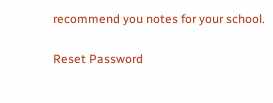recommend you notes for your school.

Reset Password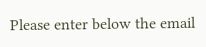Please enter below the email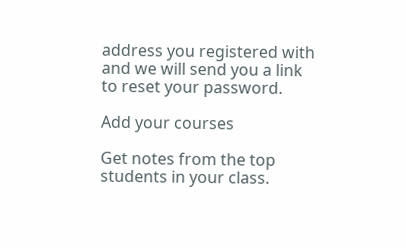address you registered with and we will send you a link to reset your password.

Add your courses

Get notes from the top students in your class.